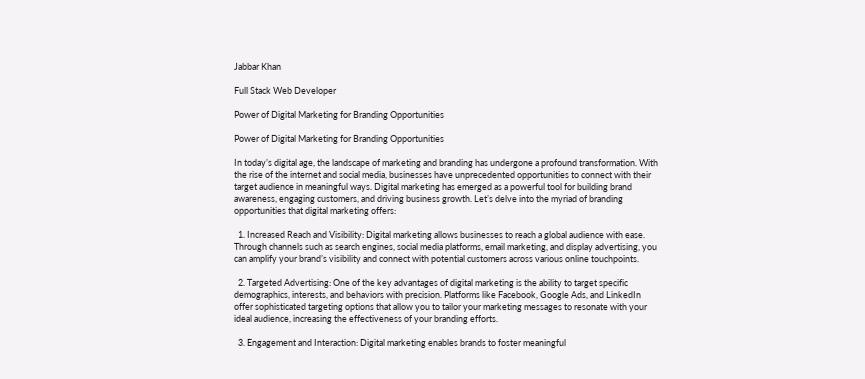Jabbar Khan

Full Stack Web Developer

Power of Digital Marketing for Branding Opportunities

Power of Digital Marketing for Branding Opportunities

In today’s digital age, the landscape of marketing and branding has undergone a profound transformation. With the rise of the internet and social media, businesses have unprecedented opportunities to connect with their target audience in meaningful ways. Digital marketing has emerged as a powerful tool for building brand awareness, engaging customers, and driving business growth. Let’s delve into the myriad of branding opportunities that digital marketing offers:

  1. Increased Reach and Visibility: Digital marketing allows businesses to reach a global audience with ease. Through channels such as search engines, social media platforms, email marketing, and display advertising, you can amplify your brand’s visibility and connect with potential customers across various online touchpoints.

  2. Targeted Advertising: One of the key advantages of digital marketing is the ability to target specific demographics, interests, and behaviors with precision. Platforms like Facebook, Google Ads, and LinkedIn offer sophisticated targeting options that allow you to tailor your marketing messages to resonate with your ideal audience, increasing the effectiveness of your branding efforts.

  3. Engagement and Interaction: Digital marketing enables brands to foster meaningful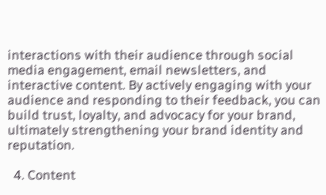interactions with their audience through social media engagement, email newsletters, and interactive content. By actively engaging with your audience and responding to their feedback, you can build trust, loyalty, and advocacy for your brand, ultimately strengthening your brand identity and reputation.

  4. Content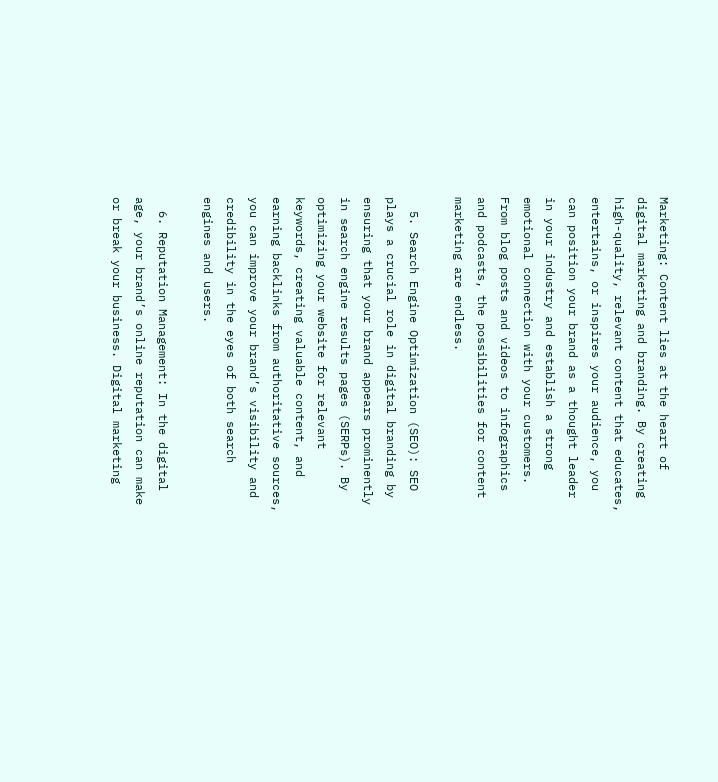Marketing: Content lies at the heart of digital marketing and branding. By creating high-quality, relevant content that educates, entertains, or inspires your audience, you can position your brand as a thought leader in your industry and establish a strong emotional connection with your customers. From blog posts and videos to infographics and podcasts, the possibilities for content marketing are endless.

  5. Search Engine Optimization (SEO): SEO plays a crucial role in digital branding by ensuring that your brand appears prominently in search engine results pages (SERPs). By optimizing your website for relevant keywords, creating valuable content, and earning backlinks from authoritative sources, you can improve your brand’s visibility and credibility in the eyes of both search engines and users.

  6. Reputation Management: In the digital age, your brand’s online reputation can make or break your business. Digital marketing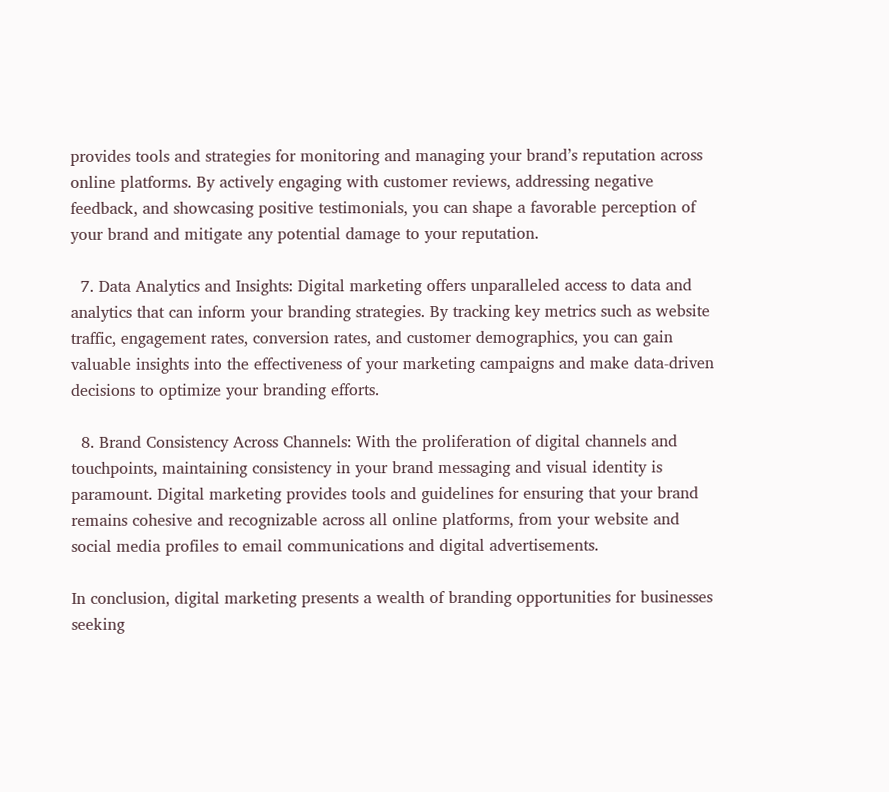provides tools and strategies for monitoring and managing your brand’s reputation across online platforms. By actively engaging with customer reviews, addressing negative feedback, and showcasing positive testimonials, you can shape a favorable perception of your brand and mitigate any potential damage to your reputation.

  7. Data Analytics and Insights: Digital marketing offers unparalleled access to data and analytics that can inform your branding strategies. By tracking key metrics such as website traffic, engagement rates, conversion rates, and customer demographics, you can gain valuable insights into the effectiveness of your marketing campaigns and make data-driven decisions to optimize your branding efforts.

  8. Brand Consistency Across Channels: With the proliferation of digital channels and touchpoints, maintaining consistency in your brand messaging and visual identity is paramount. Digital marketing provides tools and guidelines for ensuring that your brand remains cohesive and recognizable across all online platforms, from your website and social media profiles to email communications and digital advertisements.

In conclusion, digital marketing presents a wealth of branding opportunities for businesses seeking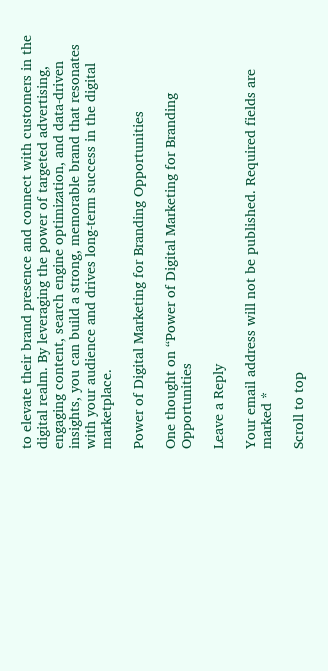to elevate their brand presence and connect with customers in the digital realm. By leveraging the power of targeted advertising, engaging content, search engine optimization, and data-driven insights, you can build a strong, memorable brand that resonates with your audience and drives long-term success in the digital marketplace.

Power of Digital Marketing for Branding Opportunities

One thought on “Power of Digital Marketing for Branding Opportunities

Leave a Reply

Your email address will not be published. Required fields are marked *

Scroll to top